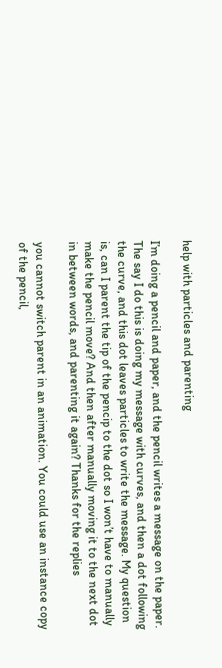help with particles and parenting

I’m doing a pencil and paper, and the pencil writes a message on the paper. The say I do this is doing my message with curves, and then a dot following the curve, and this dot leaves particles to write the message. My question is, can I parent the tip of the pencip to the dot so I won’t have to manually make the pencil move? And then after manually moving it to the next dot in between words, and parenting it again? Thanks for the replies

you cannot switch parent in an animation. You could use an instance copy of the pencil,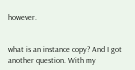however.


what is an instance copy? And I got another question. With my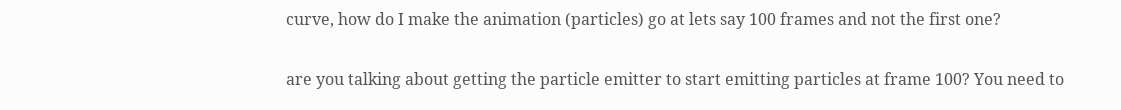curve, how do I make the animation (particles) go at lets say 100 frames and not the first one?

are you talking about getting the particle emitter to start emitting particles at frame 100? You need to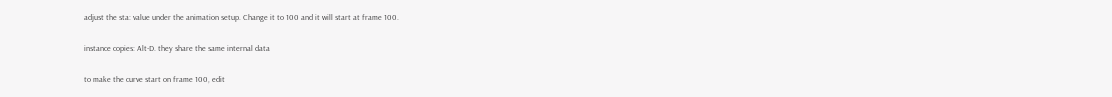adjust the sta: value under the animation setup. Change it to 100 and it will start at frame 100.

instance copies: Alt-D. they share the same internal data

to make the curve start on frame 100, edit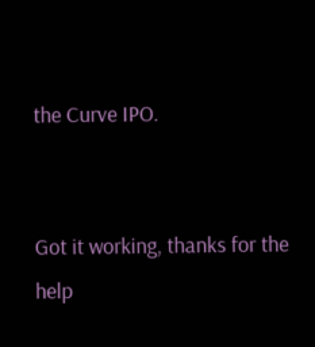the Curve IPO.


Got it working, thanks for the help